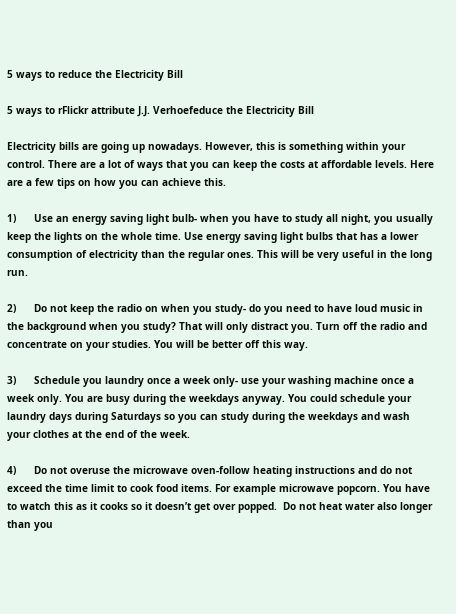5 ways to reduce the Electricity Bill

5 ways to rFlickr attribute J.J. Verhoefeduce the Electricity Bill

Electricity bills are going up nowadays. However, this is something within your control. There are a lot of ways that you can keep the costs at affordable levels. Here are a few tips on how you can achieve this.

1)      Use an energy saving light bulb- when you have to study all night, you usually keep the lights on the whole time. Use energy saving light bulbs that has a lower consumption of electricity than the regular ones. This will be very useful in the long run.

2)      Do not keep the radio on when you study- do you need to have loud music in the background when you study? That will only distract you. Turn off the radio and concentrate on your studies. You will be better off this way.

3)      Schedule you laundry once a week only- use your washing machine once a week only. You are busy during the weekdays anyway. You could schedule your laundry days during Saturdays so you can study during the weekdays and wash your clothes at the end of the week.

4)      Do not overuse the microwave oven-follow heating instructions and do not exceed the time limit to cook food items. For example microwave popcorn. You have to watch this as it cooks so it doesn’t get over popped.  Do not heat water also longer than you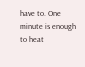have to. One minute is enough to heat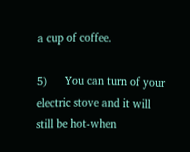a cup of coffee.

5)      You can turn of your electric stove and it will still be hot-when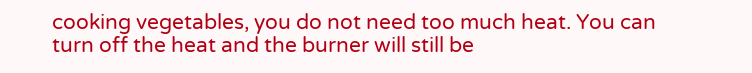cooking vegetables, you do not need too much heat. You can turn off the heat and the burner will still be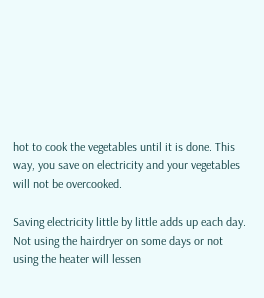hot to cook the vegetables until it is done. This way, you save on electricity and your vegetables will not be overcooked.

Saving electricity little by little adds up each day. Not using the hairdryer on some days or not using the heater will lessen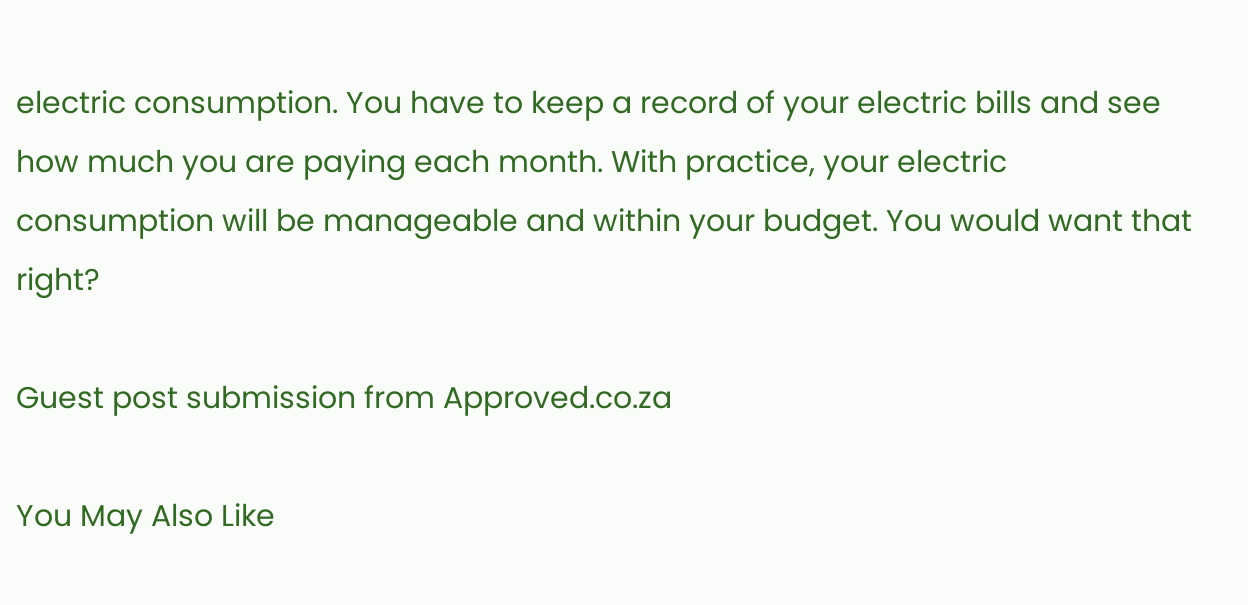electric consumption. You have to keep a record of your electric bills and see how much you are paying each month. With practice, your electric consumption will be manageable and within your budget. You would want that right?

Guest post submission from Approved.co.za

You May Also Like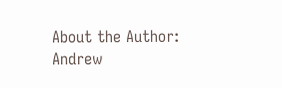About the Author: Andrew